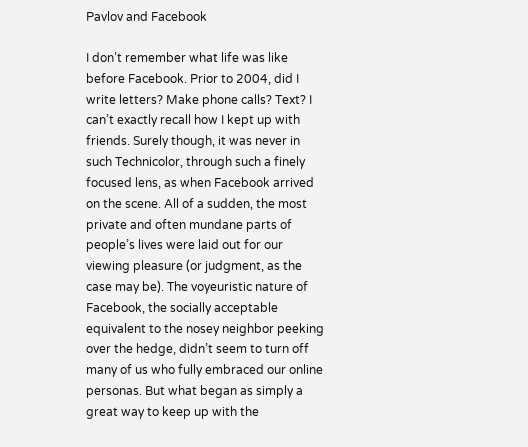Pavlov and Facebook

I don’t remember what life was like before Facebook. Prior to 2004, did I write letters? Make phone calls? Text? I can’t exactly recall how I kept up with friends. Surely though, it was never in such Technicolor, through such a finely focused lens, as when Facebook arrived on the scene. All of a sudden, the most private and often mundane parts of people’s lives were laid out for our viewing pleasure (or judgment, as the case may be). The voyeuristic nature of Facebook, the socially acceptable equivalent to the nosey neighbor peeking over the hedge, didn’t seem to turn off many of us who fully embraced our online personas. But what began as simply a great way to keep up with the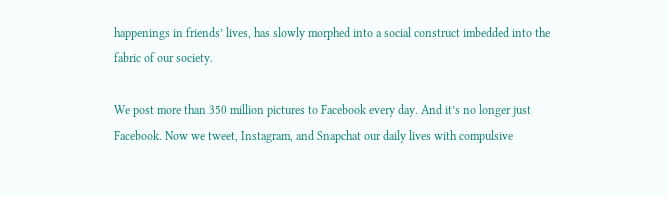happenings in friends’ lives, has slowly morphed into a social construct imbedded into the fabric of our society.

We post more than 350 million pictures to Facebook every day. And it’s no longer just Facebook. Now we tweet, Instagram, and Snapchat our daily lives with compulsive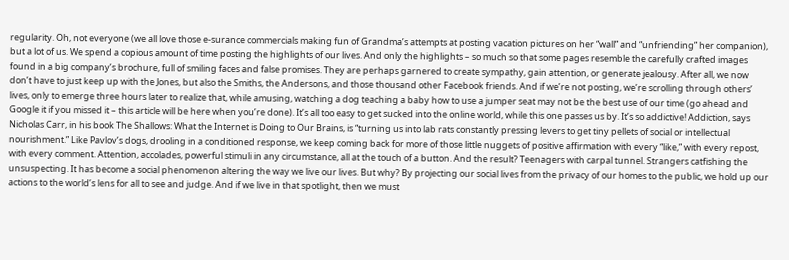regularity. Oh, not everyone (we all love those e-surance commercials making fun of Grandma’s attempts at posting vacation pictures on her “wall” and “unfriending” her companion), but a lot of us. We spend a copious amount of time posting the highlights of our lives. And only the highlights – so much so that some pages resemble the carefully crafted images found in a big company’s brochure, full of smiling faces and false promises. They are perhaps garnered to create sympathy, gain attention, or generate jealousy. After all, we now don’t have to just keep up with the Jones, but also the Smiths, the Andersons, and those thousand other Facebook friends. And if we’re not posting, we’re scrolling through others’ lives, only to emerge three hours later to realize that, while amusing, watching a dog teaching a baby how to use a jumper seat may not be the best use of our time (go ahead and Google it if you missed it – this article will be here when you’re done). It’s all too easy to get sucked into the online world, while this one passes us by. It’s so addictive! Addiction, says Nicholas Carr, in his book The Shallows: What the Internet is Doing to Our Brains, is “turning us into lab rats constantly pressing levers to get tiny pellets of social or intellectual nourishment.” Like Pavlov’s dogs, drooling in a conditioned response, we keep coming back for more of those little nuggets of positive affirmation with every “like,” with every repost, with every comment. Attention, accolades, powerful stimuli in any circumstance, all at the touch of a button. And the result? Teenagers with carpal tunnel. Strangers catfishing the unsuspecting. It has become a social phenomenon altering the way we live our lives. But why? By projecting our social lives from the privacy of our homes to the public, we hold up our actions to the world’s lens for all to see and judge. And if we live in that spotlight, then we must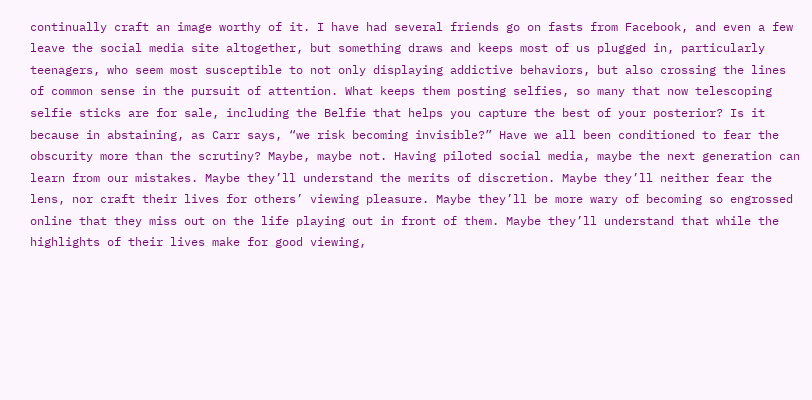continually craft an image worthy of it. I have had several friends go on fasts from Facebook, and even a few leave the social media site altogether, but something draws and keeps most of us plugged in, particularly teenagers, who seem most susceptible to not only displaying addictive behaviors, but also crossing the lines of common sense in the pursuit of attention. What keeps them posting selfies, so many that now telescoping selfie sticks are for sale, including the Belfie that helps you capture the best of your posterior? Is it because in abstaining, as Carr says, “we risk becoming invisible?” Have we all been conditioned to fear the obscurity more than the scrutiny? Maybe, maybe not. Having piloted social media, maybe the next generation can learn from our mistakes. Maybe they’ll understand the merits of discretion. Maybe they’ll neither fear the lens, nor craft their lives for others’ viewing pleasure. Maybe they’ll be more wary of becoming so engrossed online that they miss out on the life playing out in front of them. Maybe they’ll understand that while the highlights of their lives make for good viewing,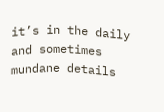it’s in the daily and sometimes mundane details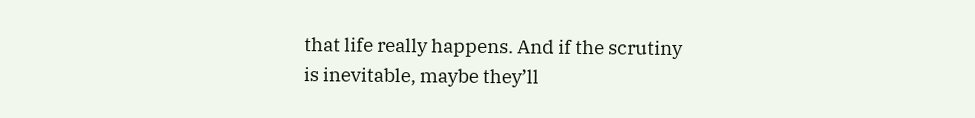that life really happens. And if the scrutiny is inevitable, maybe they’ll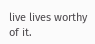live lives worthy of it.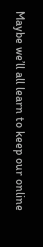Maybe we’ll all learn to keep our online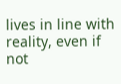lives in line with reality, even if not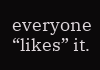everyone “likes” it.